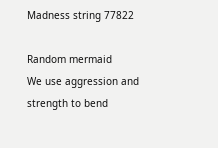Madness string 77822

Random mermaid
We use aggression and strength to bend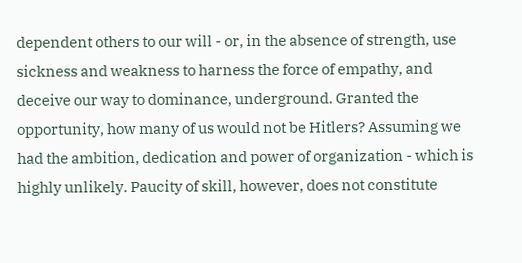dependent others to our will - or, in the absence of strength, use sickness and weakness to harness the force of empathy, and deceive our way to dominance, underground. Granted the opportunity, how many of us would not be Hitlers? Assuming we had the ambition, dedication and power of organization - which is highly unlikely. Paucity of skill, however, does not constitute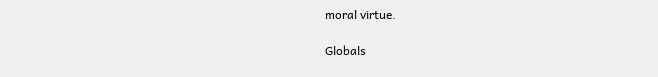moral virtue.

Globals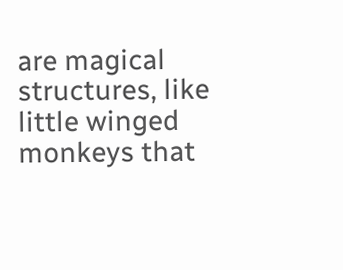are magical structures, like little winged monkeys that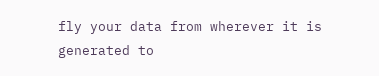fly your data from wherever it is generated to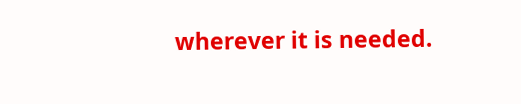wherever it is needed.